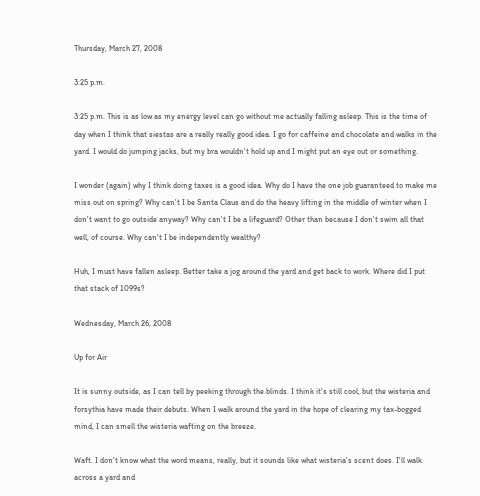Thursday, March 27, 2008

3:25 p.m.

3:25 p.m. This is as low as my energy level can go without me actually falling asleep. This is the time of day when I think that siestas are a really really good idea. I go for caffeine and chocolate and walks in the yard. I would do jumping jacks, but my bra wouldn't hold up and I might put an eye out or something.

I wonder (again) why I think doing taxes is a good idea. Why do I have the one job guaranteed to make me miss out on spring? Why can't I be Santa Claus and do the heavy lifting in the middle of winter when I don't want to go outside anyway? Why can't I be a lifeguard? Other than because I don't swim all that well, of course. Why can't I be independently wealthy?

Huh, I must have fallen asleep. Better take a jog around the yard and get back to work. Where did I put that stack of 1099s?

Wednesday, March 26, 2008

Up for Air

It is sunny outside, as I can tell by peeking through the blinds. I think it's still cool, but the wisteria and forsythia have made their debuts. When I walk around the yard in the hope of clearing my tax-bogged mind, I can smell the wisteria wafting on the breeze.

Waft. I don't know what the word means, really, but it sounds like what wisteria's scent does. I'll walk across a yard and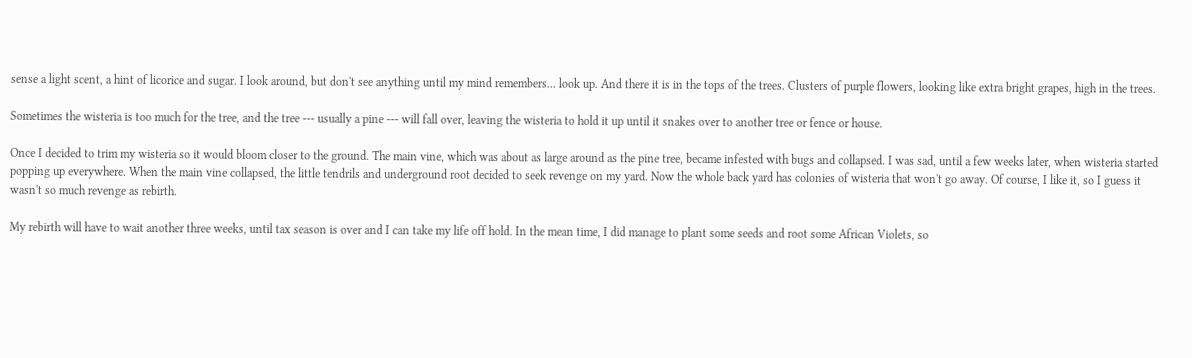sense a light scent, a hint of licorice and sugar. I look around, but don't see anything until my mind remembers... look up. And there it is in the tops of the trees. Clusters of purple flowers, looking like extra bright grapes, high in the trees.

Sometimes the wisteria is too much for the tree, and the tree --- usually a pine --- will fall over, leaving the wisteria to hold it up until it snakes over to another tree or fence or house.

Once I decided to trim my wisteria so it would bloom closer to the ground. The main vine, which was about as large around as the pine tree, became infested with bugs and collapsed. I was sad, until a few weeks later, when wisteria started popping up everywhere. When the main vine collapsed, the little tendrils and underground root decided to seek revenge on my yard. Now the whole back yard has colonies of wisteria that won't go away. Of course, I like it, so I guess it wasn't so much revenge as rebirth.

My rebirth will have to wait another three weeks, until tax season is over and I can take my life off hold. In the mean time, I did manage to plant some seeds and root some African Violets, so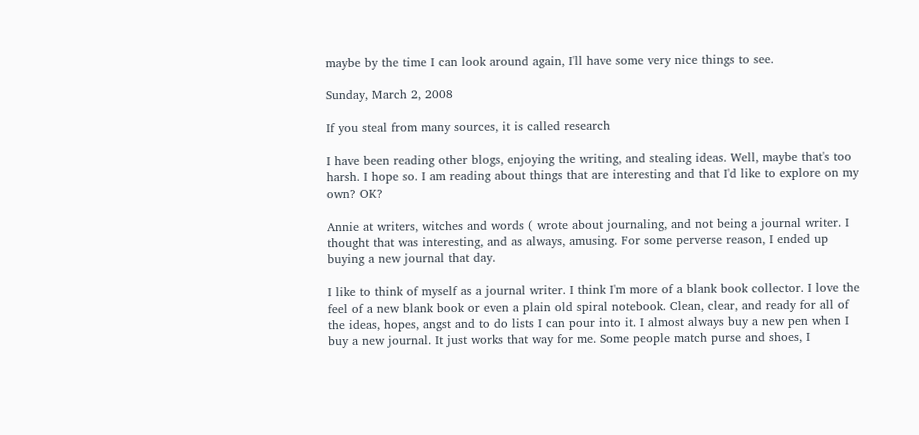maybe by the time I can look around again, I'll have some very nice things to see.

Sunday, March 2, 2008

If you steal from many sources, it is called research

I have been reading other blogs, enjoying the writing, and stealing ideas. Well, maybe that's too harsh. I hope so. I am reading about things that are interesting and that I'd like to explore on my own? OK?

Annie at writers, witches and words ( wrote about journaling, and not being a journal writer. I thought that was interesting, and as always, amusing. For some perverse reason, I ended up buying a new journal that day.

I like to think of myself as a journal writer. I think I'm more of a blank book collector. I love the feel of a new blank book or even a plain old spiral notebook. Clean, clear, and ready for all of the ideas, hopes, angst and to do lists I can pour into it. I almost always buy a new pen when I buy a new journal. It just works that way for me. Some people match purse and shoes, I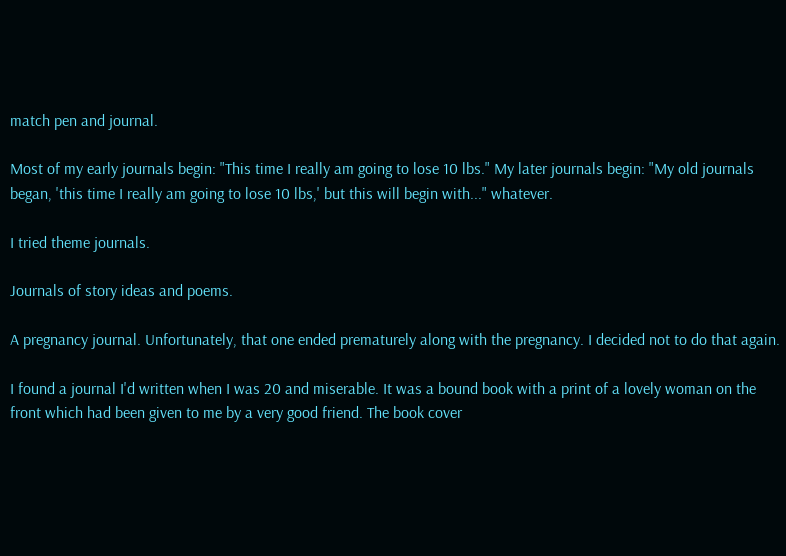match pen and journal.

Most of my early journals begin: "This time I really am going to lose 10 lbs." My later journals begin: "My old journals began, 'this time I really am going to lose 10 lbs,' but this will begin with..." whatever.

I tried theme journals.

Journals of story ideas and poems.

A pregnancy journal. Unfortunately, that one ended prematurely along with the pregnancy. I decided not to do that again.

I found a journal I'd written when I was 20 and miserable. It was a bound book with a print of a lovely woman on the front which had been given to me by a very good friend. The book cover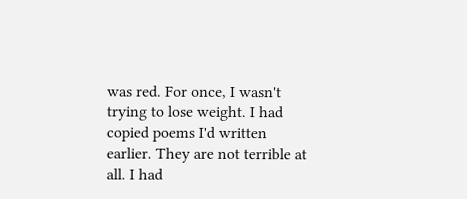was red. For once, I wasn't trying to lose weight. I had copied poems I'd written earlier. They are not terrible at all. I had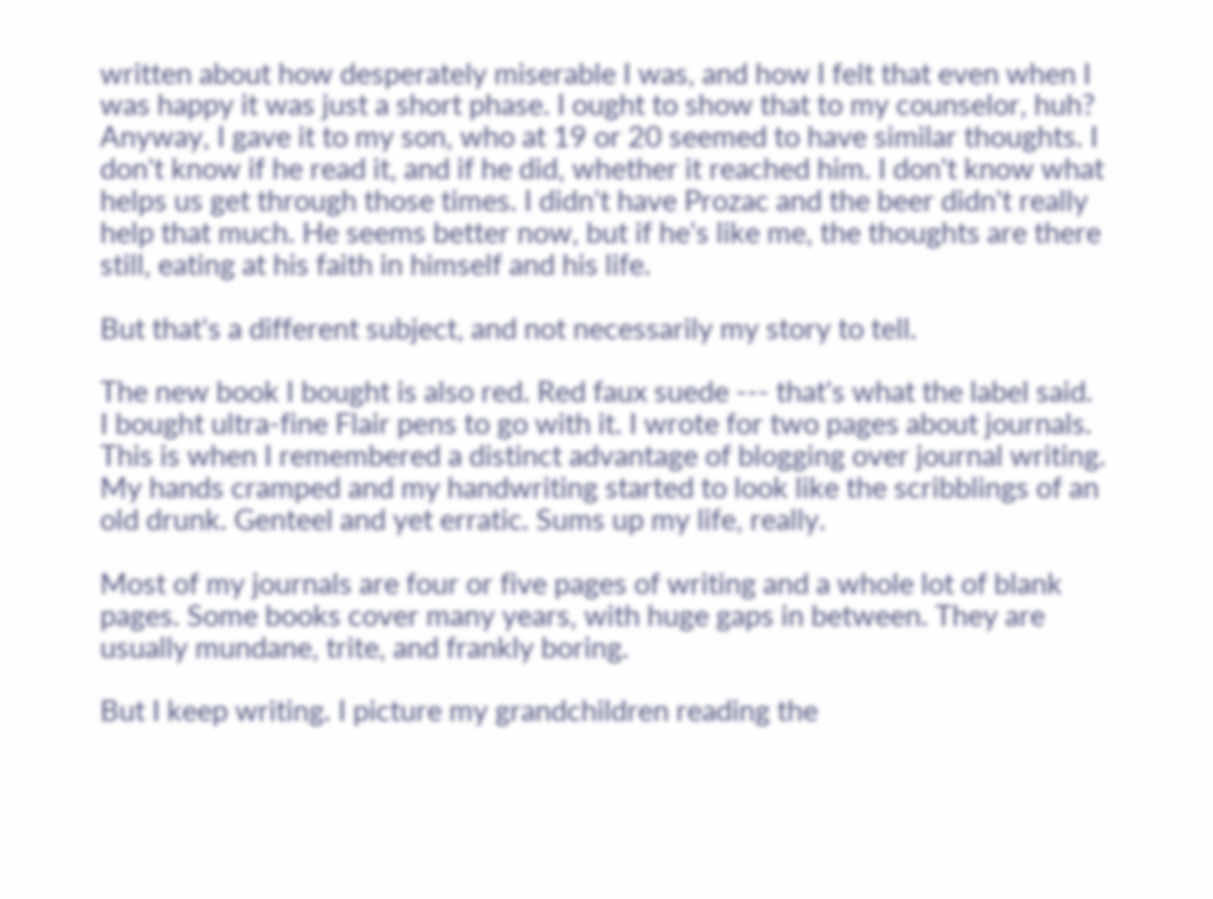written about how desperately miserable I was, and how I felt that even when I was happy it was just a short phase. I ought to show that to my counselor, huh? Anyway, I gave it to my son, who at 19 or 20 seemed to have similar thoughts. I don't know if he read it, and if he did, whether it reached him. I don't know what helps us get through those times. I didn't have Prozac and the beer didn't really help that much. He seems better now, but if he's like me, the thoughts are there still, eating at his faith in himself and his life.

But that's a different subject, and not necessarily my story to tell.

The new book I bought is also red. Red faux suede --- that's what the label said. I bought ultra-fine Flair pens to go with it. I wrote for two pages about journals. This is when I remembered a distinct advantage of blogging over journal writing. My hands cramped and my handwriting started to look like the scribblings of an old drunk. Genteel and yet erratic. Sums up my life, really.

Most of my journals are four or five pages of writing and a whole lot of blank pages. Some books cover many years, with huge gaps in between. They are usually mundane, trite, and frankly boring.

But I keep writing. I picture my grandchildren reading the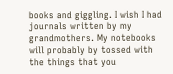books and giggling. I wish I had journals written by my grandmothers. My notebooks will probably by tossed with the things that you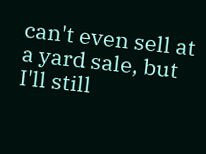can't even sell at a yard sale, but I'll still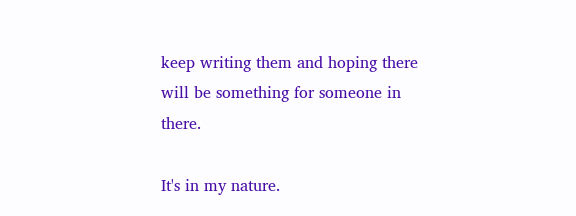keep writing them and hoping there will be something for someone in there.

It's in my nature.